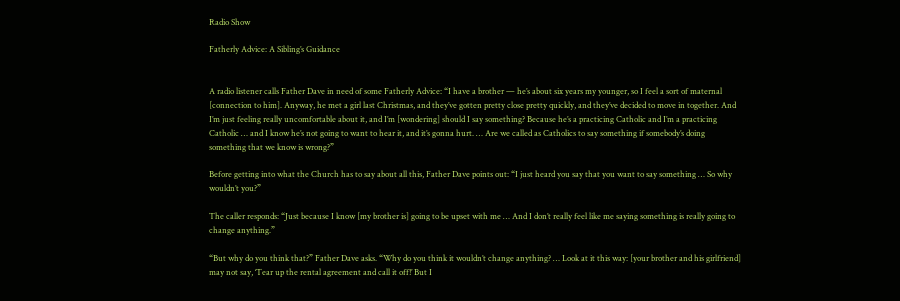Radio Show

Fatherly Advice: A Sibling’s Guidance


A radio listener calls Father Dave in need of some Fatherly Advice: “I have a brother — he’s about six years my younger, so I feel a sort of maternal [connection to him]. Anyway, he met a girl last Christmas, and they’ve gotten pretty close pretty quickly, and they’ve decided to move in together. And I’m just feeling really uncomfortable about it, and I’m [wondering] should I say something? Because he’s a practicing Catholic and I’m a practicing Catholic … and I know he’s not going to want to hear it, and it’s gonna hurt. … Are we called as Catholics to say something if somebody’s doing something that we know is wrong?”

Before getting into what the Church has to say about all this, Father Dave points out: “I just heard you say that you want to say something … So why wouldn’t you?”

The caller responds: “Just because I know [my brother is] going to be upset with me … And I don’t really feel like me saying something is really going to change anything.”

“But why do you think that?” Father Dave asks. “Why do you think it wouldn’t change anything? … Look at it this way: [your brother and his girlfriend] may not say, ‘Tear up the rental agreement and call it off!’ But I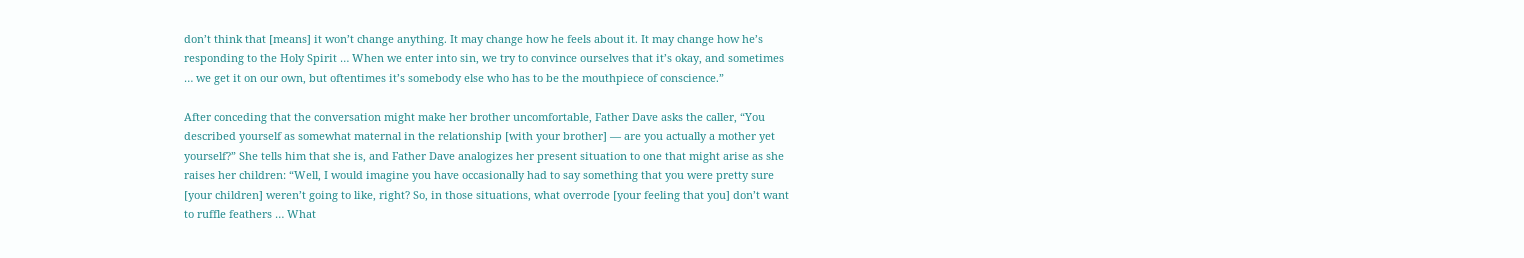don’t think that [means] it won’t change anything. It may change how he feels about it. It may change how he’s responding to the Holy Spirit … When we enter into sin, we try to convince ourselves that it’s okay, and sometimes … we get it on our own, but oftentimes it’s somebody else who has to be the mouthpiece of conscience.”

After conceding that the conversation might make her brother uncomfortable, Father Dave asks the caller, “You described yourself as somewhat maternal in the relationship [with your brother] — are you actually a mother yet yourself?” She tells him that she is, and Father Dave analogizes her present situation to one that might arise as she raises her children: “Well, I would imagine you have occasionally had to say something that you were pretty sure [your children] weren’t going to like, right? So, in those situations, what overrode [your feeling that you] don’t want to ruffle feathers … What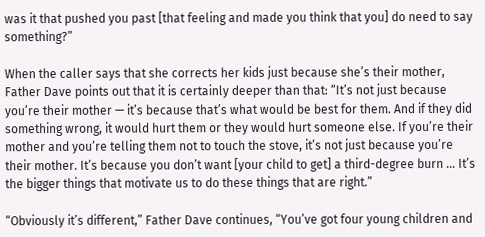was it that pushed you past [that feeling and made you think that you] do need to say something?”

When the caller says that she corrects her kids just because she’s their mother, Father Dave points out that it is certainly deeper than that: “It’s not just because you’re their mother — it’s because that’s what would be best for them. And if they did something wrong, it would hurt them or they would hurt someone else. If you’re their mother and you’re telling them not to touch the stove, it’s not just because you’re their mother. It’s because you don’t want [your child to get] a third-degree burn … It’s the bigger things that motivate us to do these things that are right.”

“Obviously it’s different,” Father Dave continues, “You’ve got four young children and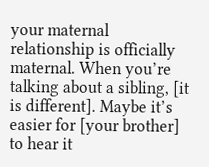your maternal relationship is officially maternal. When you’re talking about a sibling, [it is different]. Maybe it’s easier for [your brother] to hear it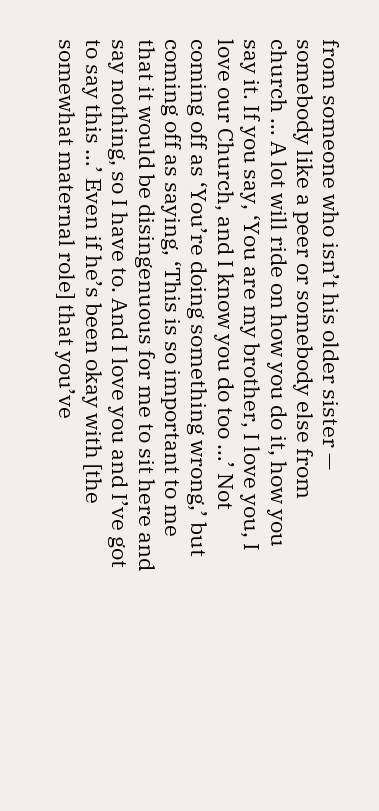from someone who isn’t his older sister — somebody like a peer or somebody else from church … A lot will ride on how you do it, how you say it. If you say, ‘You are my brother, I love you, I love our Church, and I know you do too …’ Not coming off as ‘You’re doing something wrong,’ but coming off as saying, ‘This is so important to me that it would be disingenuous for me to sit here and say nothing, so I have to. And I love you and I’ve got to say this …’ Even if he’s been okay with [the somewhat maternal role] that you’ve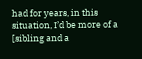had for years, in this situation, I’d be more of a [sibling and a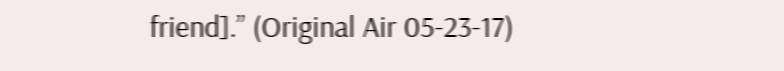friend].” (Original Air 05-23-17)